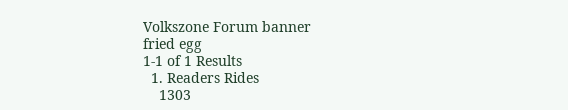Volkszone Forum banner
fried egg
1-1 of 1 Results
  1. Readers Rides
    1303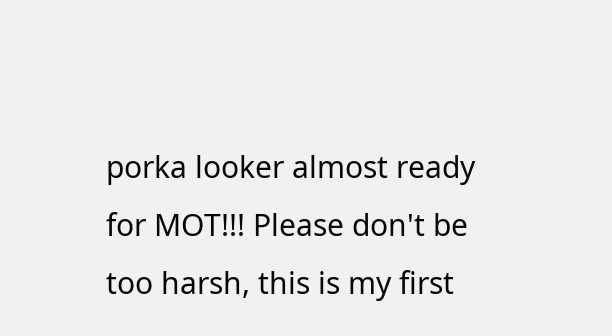porka looker almost ready for MOT!!! Please don't be too harsh, this is my first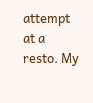attempt at a resto. My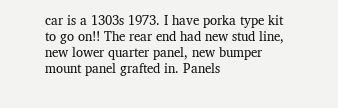car is a 1303s 1973. I have porka type kit to go on!! The rear end had new stud line, new lower quarter panel, new bumper mount panel grafted in. Panels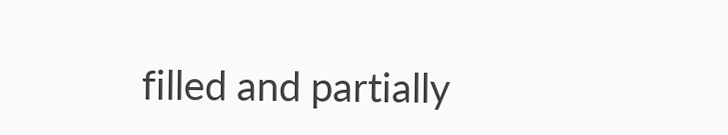filled and partially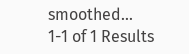smoothed...
1-1 of 1 Results